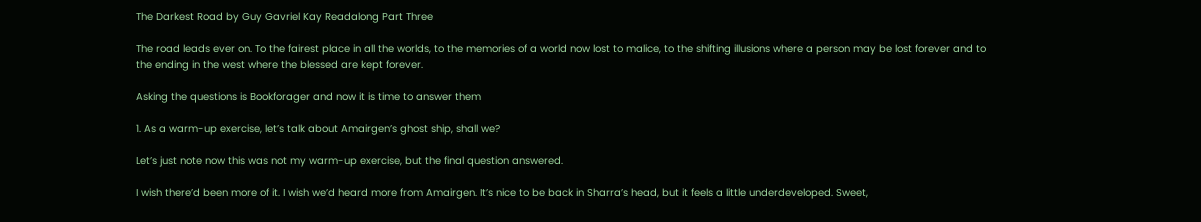The Darkest Road by Guy Gavriel Kay Readalong Part Three

The road leads ever on. To the fairest place in all the worlds, to the memories of a world now lost to malice, to the shifting illusions where a person may be lost forever and to the ending in the west where the blessed are kept forever.

Asking the questions is Bookforager and now it is time to answer them

1. As a warm-up exercise, let’s talk about Amairgen’s ghost ship, shall we?

Let’s just note now this was not my warm-up exercise, but the final question answered.

I wish there’d been more of it. I wish we’d heard more from Amairgen. It’s nice to be back in Sharra’s head, but it feels a little underdeveloped. Sweet,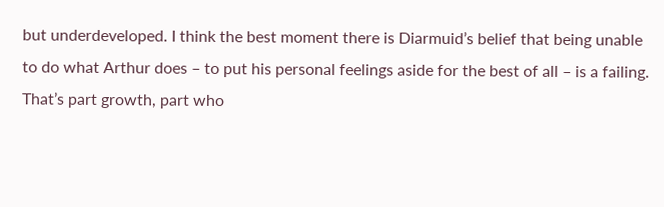but underdeveloped. I think the best moment there is Diarmuid’s belief that being unable to do what Arthur does – to put his personal feelings aside for the best of all – is a failing. That’s part growth, part who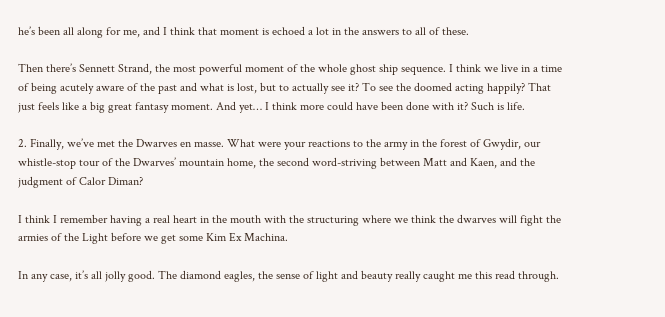he’s been all along for me, and I think that moment is echoed a lot in the answers to all of these.

Then there’s Sennett Strand, the most powerful moment of the whole ghost ship sequence. I think we live in a time of being acutely aware of the past and what is lost, but to actually see it? To see the doomed acting happily? That just feels like a big great fantasy moment. And yet… I think more could have been done with it? Such is life.

2. Finally, we’ve met the Dwarves en masse. What were your reactions to the army in the forest of Gwydir, our whistle-stop tour of the Dwarves’ mountain home, the second word-striving between Matt and Kaen, and the judgment of Calor Diman?

I think I remember having a real heart in the mouth with the structuring where we think the dwarves will fight the armies of the Light before we get some Kim Ex Machina.

In any case, it’s all jolly good. The diamond eagles, the sense of light and beauty really caught me this read through.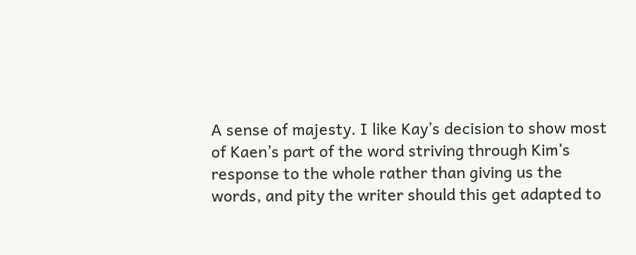A sense of majesty. I like Kay’s decision to show most of Kaen’s part of the word striving through Kim’s response to the whole rather than giving us the words, and pity the writer should this get adapted to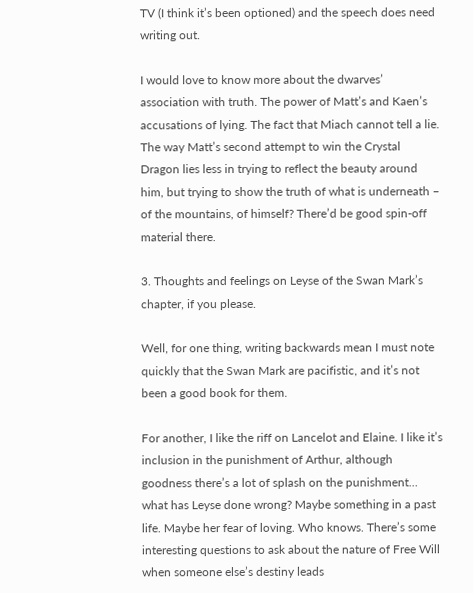TV (I think it’s been optioned) and the speech does need writing out.

I would love to know more about the dwarves’ association with truth. The power of Matt’s and Kaen’s accusations of lying. The fact that Miach cannot tell a lie. The way Matt’s second attempt to win the Crystal Dragon lies less in trying to reflect the beauty around him, but trying to show the truth of what is underneath – of the mountains, of himself? There’d be good spin-off material there.

3. Thoughts and feelings on Leyse of the Swan Mark’s chapter, if you please.

Well, for one thing, writing backwards mean I must note quickly that the Swan Mark are pacifistic, and it’s not been a good book for them.

For another, I like the riff on Lancelot and Elaine. I like it’s inclusion in the punishment of Arthur, although goodness there’s a lot of splash on the punishment… what has Leyse done wrong? Maybe something in a past life. Maybe her fear of loving. Who knows. There’s some interesting questions to ask about the nature of Free Will when someone else’s destiny leads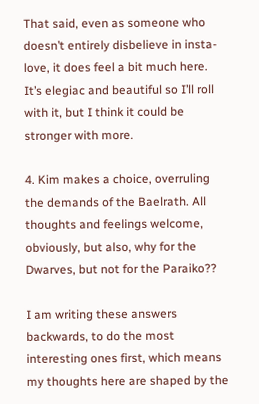That said, even as someone who doesn’t entirely disbelieve in insta-love, it does feel a bit much here. It’s elegiac and beautiful so I’ll roll with it, but I think it could be stronger with more.

4. Kim makes a choice, overruling the demands of the Baelrath. All thoughts and feelings welcome, obviously, but also, why for the Dwarves, but not for the Paraiko??

I am writing these answers backwards, to do the most interesting ones first, which means my thoughts here are shaped by the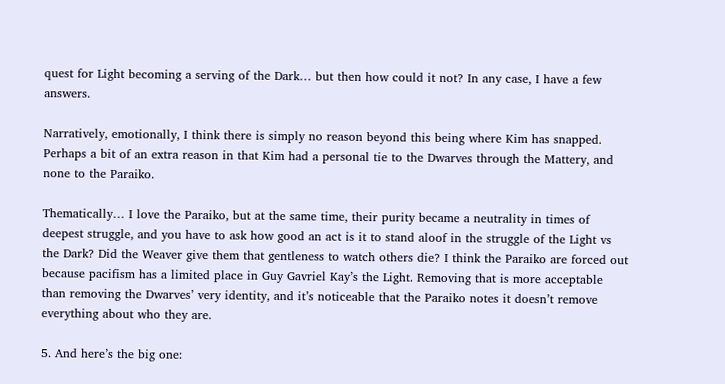quest for Light becoming a serving of the Dark… but then how could it not? In any case, I have a few answers.

Narratively, emotionally, I think there is simply no reason beyond this being where Kim has snapped. Perhaps a bit of an extra reason in that Kim had a personal tie to the Dwarves through the Mattery, and none to the Paraiko.

Thematically… I love the Paraiko, but at the same time, their purity became a neutrality in times of deepest struggle, and you have to ask how good an act is it to stand aloof in the struggle of the Light vs the Dark? Did the Weaver give them that gentleness to watch others die? I think the Paraiko are forced out because pacifism has a limited place in Guy Gavriel Kay’s the Light. Removing that is more acceptable than removing the Dwarves’ very identity, and it’s noticeable that the Paraiko notes it doesn’t remove everything about who they are.

5. And here’s the big one: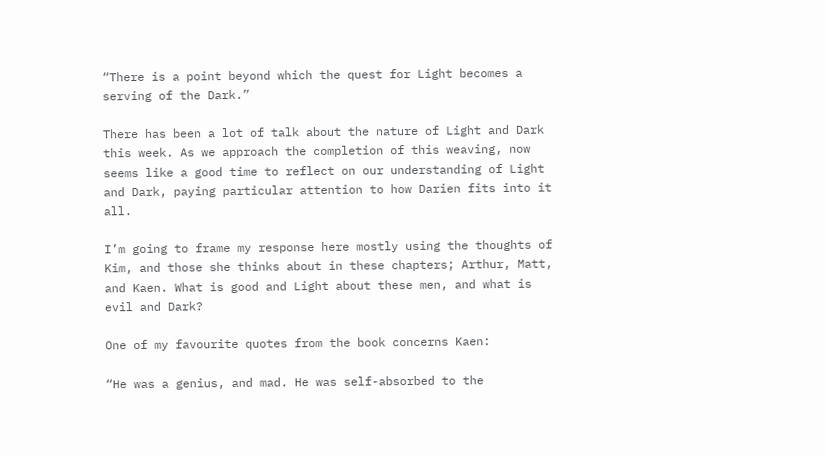“There is a point beyond which the quest for Light becomes a serving of the Dark.”

There has been a lot of talk about the nature of Light and Dark this week. As we approach the completion of this weaving, now seems like a good time to reflect on our understanding of Light and Dark, paying particular attention to how Darien fits into it all.

I’m going to frame my response here mostly using the thoughts of Kim, and those she thinks about in these chapters; Arthur, Matt, and Kaen. What is good and Light about these men, and what is evil and Dark?

One of my favourite quotes from the book concerns Kaen:

“He was a genius, and mad. He was self-absorbed to the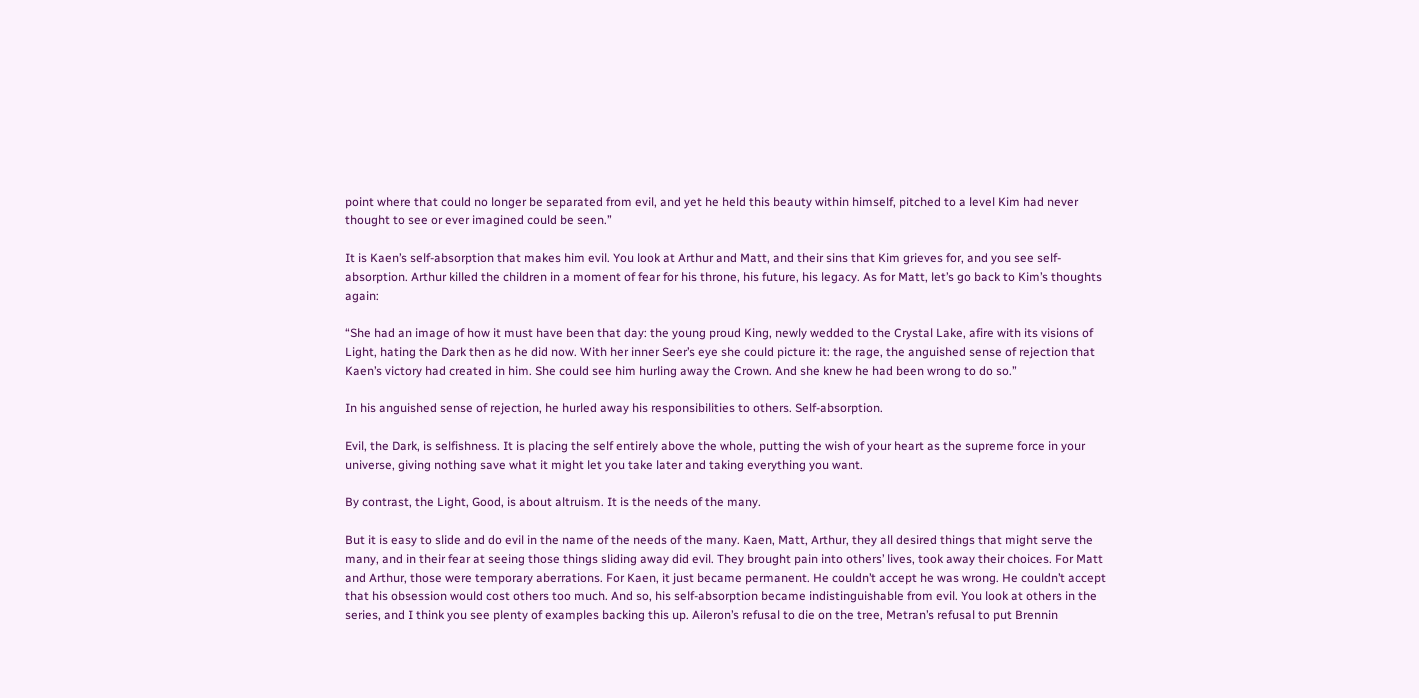point where that could no longer be separated from evil, and yet he held this beauty within himself, pitched to a level Kim had never thought to see or ever imagined could be seen.”

It is Kaen’s self-absorption that makes him evil. You look at Arthur and Matt, and their sins that Kim grieves for, and you see self-absorption. Arthur killed the children in a moment of fear for his throne, his future, his legacy. As for Matt, let’s go back to Kim’s thoughts again:

“She had an image of how it must have been that day: the young proud King, newly wedded to the Crystal Lake, afire with its visions of Light, hating the Dark then as he did now. With her inner Seer’s eye she could picture it: the rage, the anguished sense of rejection that Kaen’s victory had created in him. She could see him hurling away the Crown. And she knew he had been wrong to do so.”

In his anguished sense of rejection, he hurled away his responsibilities to others. Self-absorption.

Evil, the Dark, is selfishness. It is placing the self entirely above the whole, putting the wish of your heart as the supreme force in your universe, giving nothing save what it might let you take later and taking everything you want.

By contrast, the Light, Good, is about altruism. It is the needs of the many.

But it is easy to slide and do evil in the name of the needs of the many. Kaen, Matt, Arthur, they all desired things that might serve the many, and in their fear at seeing those things sliding away did evil. They brought pain into others’ lives, took away their choices. For Matt and Arthur, those were temporary aberrations. For Kaen, it just became permanent. He couldn’t accept he was wrong. He couldn’t accept that his obsession would cost others too much. And so, his self-absorption became indistinguishable from evil. You look at others in the series, and I think you see plenty of examples backing this up. Aileron’s refusal to die on the tree, Metran’s refusal to put Brennin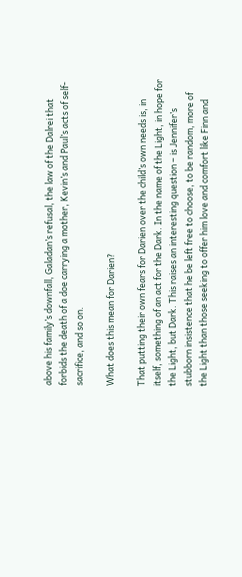above his family’s downfall, Galadan’s refusal, the law of the Dalrei that forbids the death of a doe carrying a mother, Kevin’s and Paul’s acts of self-sacrifice, and so on.

What does this mean for Darien?

That putting their own fears for Darien over the child’s own needs is, in itself, something of an act for the Dark. In the name of the Light, in hope for the Light, but Dark. This raises an interesting question – is Jennifer’s stubborn insistence that he be left free to choose, to be random, more of the Light than those seeking to offer him love and comfort like Finn and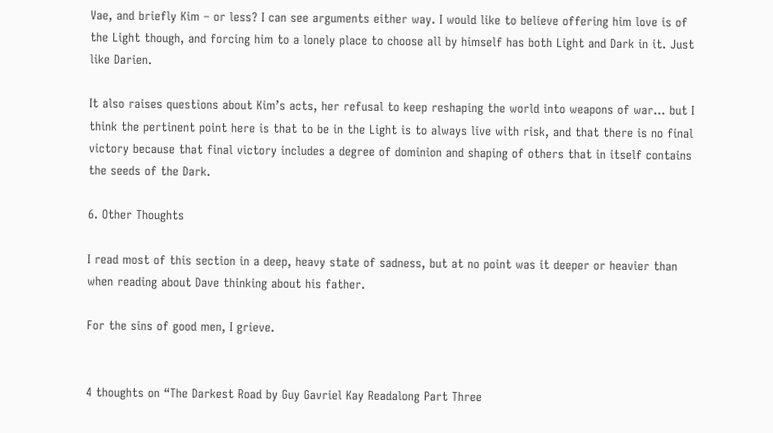Vae, and briefly Kim – or less? I can see arguments either way. I would like to believe offering him love is of the Light though, and forcing him to a lonely place to choose all by himself has both Light and Dark in it. Just like Darien.

It also raises questions about Kim’s acts, her refusal to keep reshaping the world into weapons of war… but I think the pertinent point here is that to be in the Light is to always live with risk, and that there is no final victory because that final victory includes a degree of dominion and shaping of others that in itself contains the seeds of the Dark.

6. Other Thoughts

I read most of this section in a deep, heavy state of sadness, but at no point was it deeper or heavier than when reading about Dave thinking about his father.

For the sins of good men, I grieve.


4 thoughts on “The Darkest Road by Guy Gavriel Kay Readalong Part Three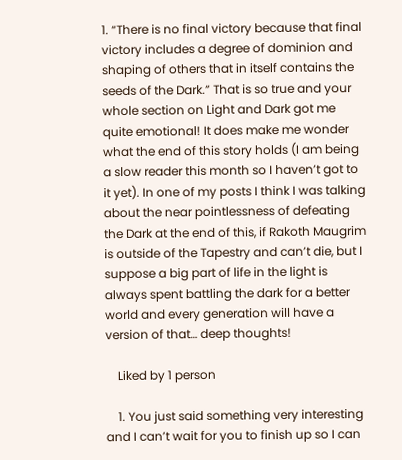1. “There is no final victory because that final victory includes a degree of dominion and shaping of others that in itself contains the seeds of the Dark.” That is so true and your whole section on Light and Dark got me quite emotional! It does make me wonder what the end of this story holds (I am being a slow reader this month so I haven’t got to it yet). In one of my posts I think I was talking about the near pointlessness of defeating the Dark at the end of this, if Rakoth Maugrim is outside of the Tapestry and can’t die, but I suppose a big part of life in the light is always spent battling the dark for a better world and every generation will have a version of that… deep thoughts!

    Liked by 1 person

    1. You just said something very interesting and I can’t wait for you to finish up so I can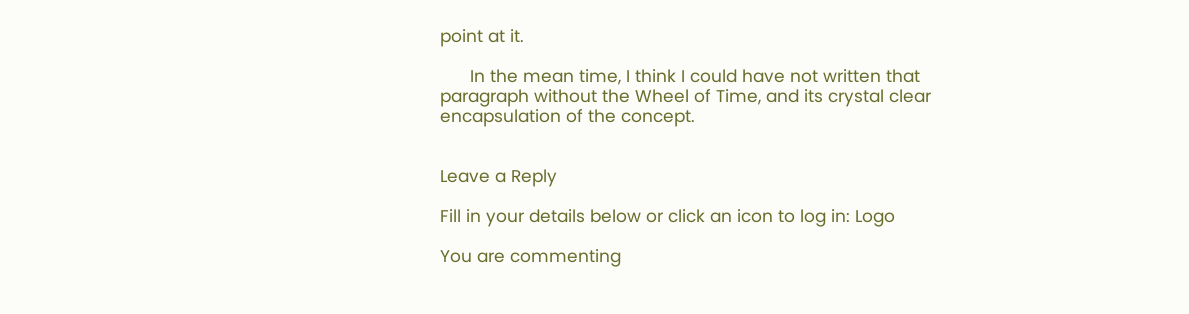point at it.

      In the mean time, I think I could have not written that paragraph without the Wheel of Time, and its crystal clear encapsulation of the concept.


Leave a Reply

Fill in your details below or click an icon to log in: Logo

You are commenting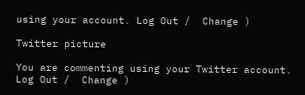using your account. Log Out /  Change )

Twitter picture

You are commenting using your Twitter account. Log Out /  Change )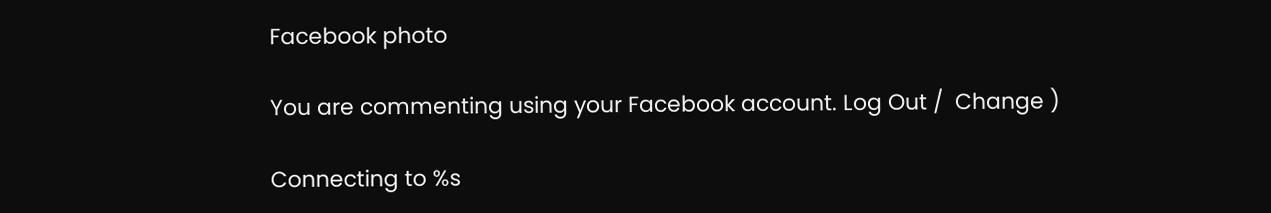Facebook photo

You are commenting using your Facebook account. Log Out /  Change )

Connecting to %s